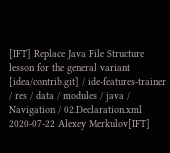[IFT] Replace Java File Structure lesson for the general variant
[idea/contrib.git] / ide-features-trainer / res / data / modules / java / Navigation / 02.Declaration.xml
2020-07-22 Alexey Merkulov[IFT]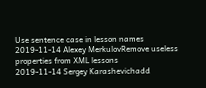Use sentence case in lesson names
2019-11-14 Alexey MerkulovRemove useless properties from XML lessons
2019-11-14 Sergey Karashevichadd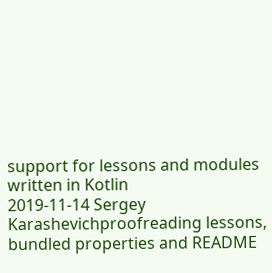support for lessons and modules written in Kotlin
2019-11-14 Sergey Karashevichproofreading lessons, bundled properties and README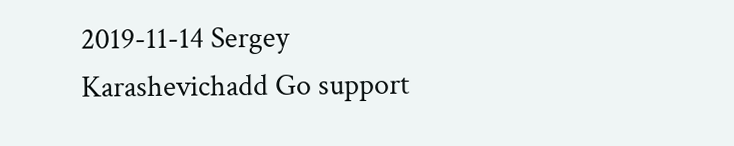2019-11-14 Sergey Karashevichadd Go support